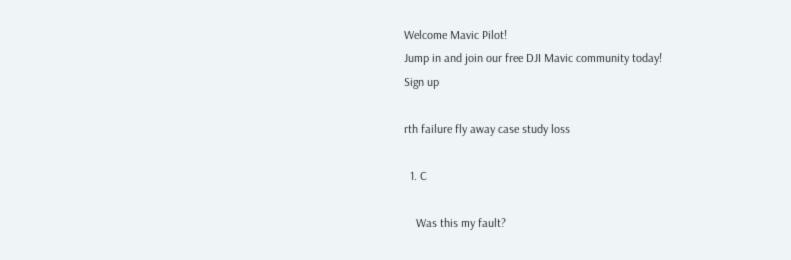Welcome Mavic Pilot!
Jump in and join our free DJI Mavic community today!
Sign up

rth failure fly away case study loss

  1. C

    Was this my fault?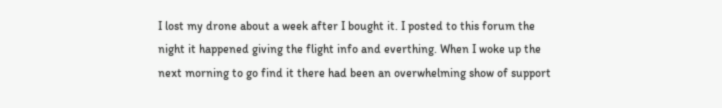I lost my drone about a week after I bought it. I posted to this forum the night it happened giving the flight info and everthing. When I woke up the next morning to go find it there had been an overwhelming show of support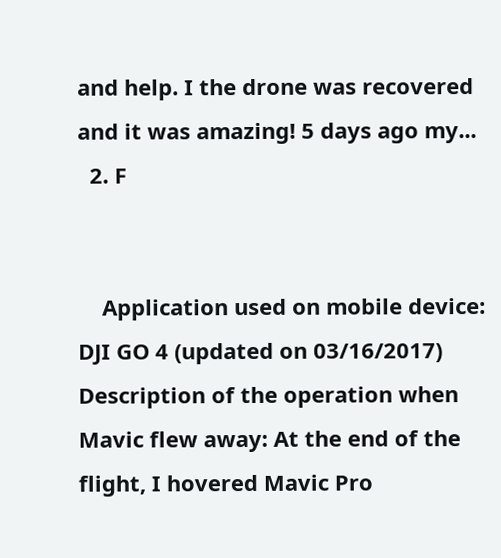and help. I the drone was recovered and it was amazing! 5 days ago my...
  2. F


    Application used on mobile device: DJI GO 4 (updated on 03/16/2017) Description of the operation when Mavic flew away: At the end of the flight, I hovered Mavic Pro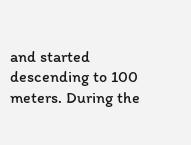and started descending to 100 meters. During the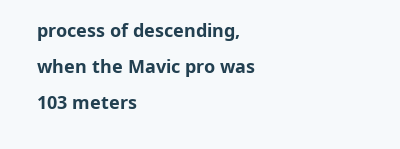process of descending, when the Mavic pro was 103 meters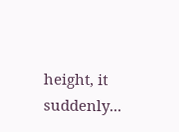height, it suddenly...